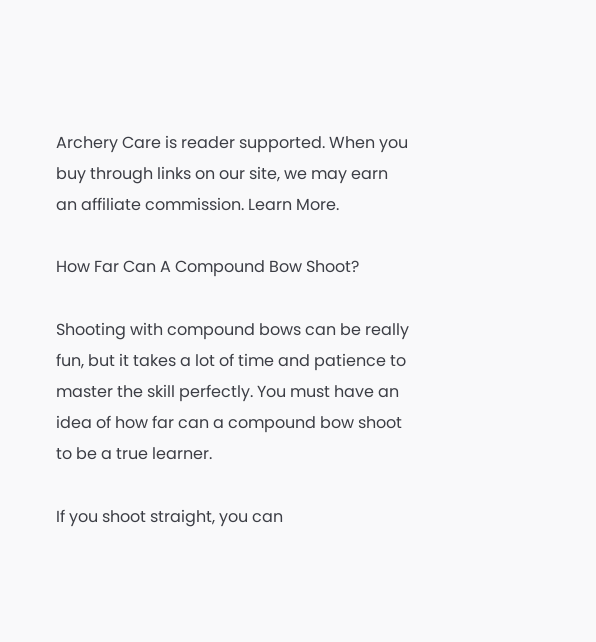Archery Care is reader supported. When you buy through links on our site, we may earn an affiliate commission. Learn More.

How Far Can A Compound Bow Shoot?

Shooting with compound bows can be really fun, but it takes a lot of time and patience to master the skill perfectly. You must have an idea of how far can a compound bow shoot to be a true learner.

If you shoot straight, you can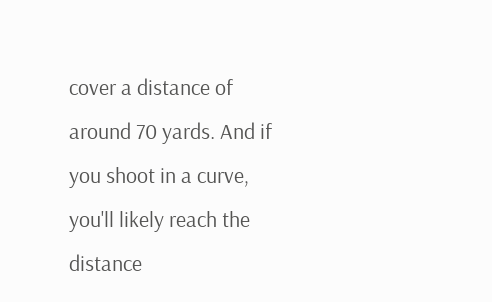cover a distance of around 70 yards. And if you shoot in a curve, you'll likely reach the distance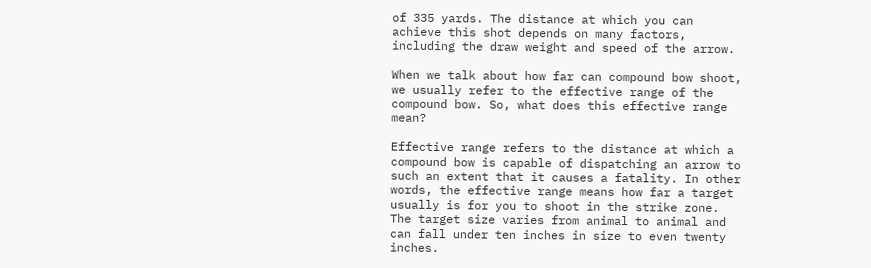of 335 yards. The distance at which you can achieve this shot depends on many factors, including the draw weight and speed of the arrow.

When we talk about how far can compound bow shoot, we usually refer to the effective range of the compound bow. So, what does this effective range mean?

Effective range refers to the distance at which a compound bow is capable of dispatching an arrow to such an extent that it causes a fatality. In other words, the effective range means how far a target usually is for you to shoot in the strike zone. The target size varies from animal to animal and can fall under ten inches in size to even twenty inches.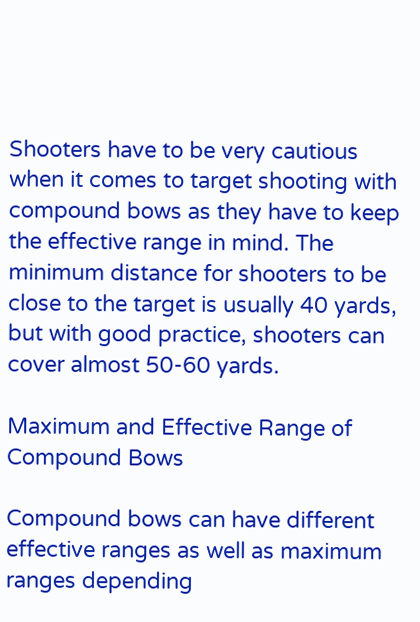Shooters have to be very cautious when it comes to target shooting with compound bows as they have to keep the effective range in mind. The minimum distance for shooters to be close to the target is usually 40 yards, but with good practice, shooters can cover almost 50-60 yards.

Maximum and Effective Range of Compound Bows

Compound bows can have different effective ranges as well as maximum ranges depending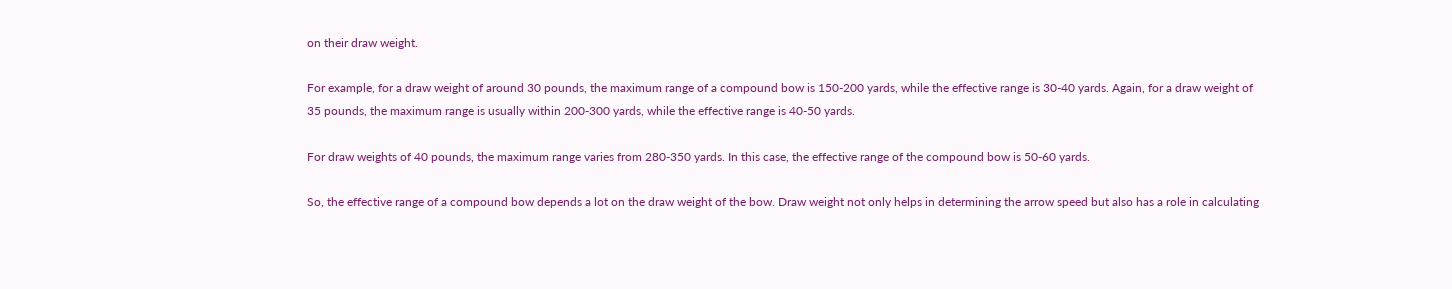on their draw weight.

For example, for a draw weight of around 30 pounds, the maximum range of a compound bow is 150-200 yards, while the effective range is 30-40 yards. Again, for a draw weight of 35 pounds, the maximum range is usually within 200-300 yards, while the effective range is 40-50 yards.

For draw weights of 40 pounds, the maximum range varies from 280-350 yards. In this case, the effective range of the compound bow is 50-60 yards.

So, the effective range of a compound bow depends a lot on the draw weight of the bow. Draw weight not only helps in determining the arrow speed but also has a role in calculating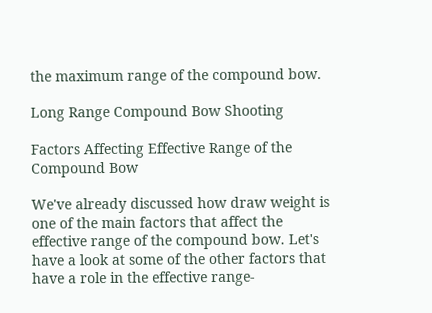the maximum range of the compound bow.

Long Range Compound Bow Shooting

Factors Affecting Effective Range of the Compound Bow

We've already discussed how draw weight is one of the main factors that affect the effective range of the compound bow. Let's have a look at some of the other factors that have a role in the effective range-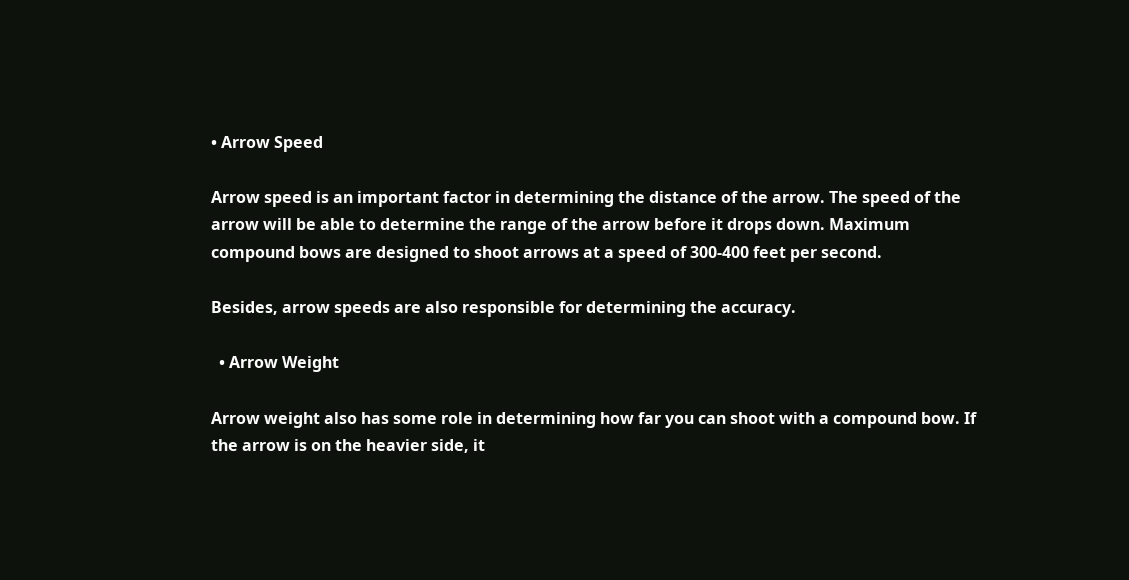• Arrow Speed

Arrow speed is an important factor in determining the distance of the arrow. The speed of the arrow will be able to determine the range of the arrow before it drops down. Maximum compound bows are designed to shoot arrows at a speed of 300-400 feet per second.

Besides, arrow speeds are also responsible for determining the accuracy.

  • Arrow Weight

Arrow weight also has some role in determining how far you can shoot with a compound bow. If the arrow is on the heavier side, it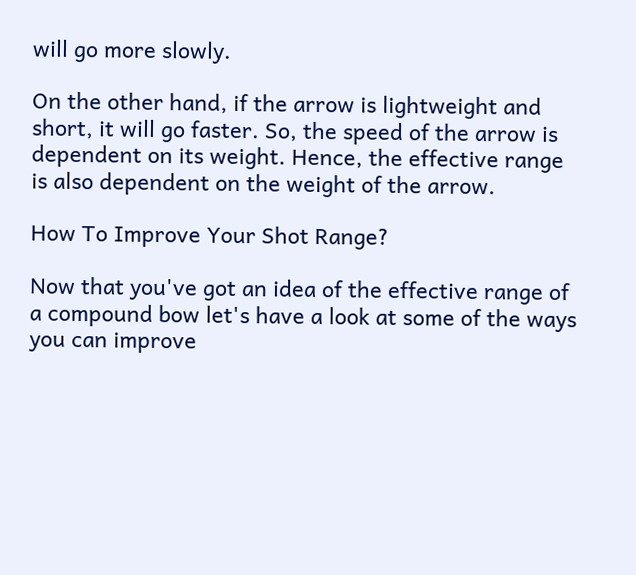will go more slowly.

On the other hand, if the arrow is lightweight and short, it will go faster. So, the speed of the arrow is dependent on its weight. Hence, the effective range is also dependent on the weight of the arrow.

How To Improve Your Shot Range?

Now that you've got an idea of the effective range of a compound bow let's have a look at some of the ways you can improve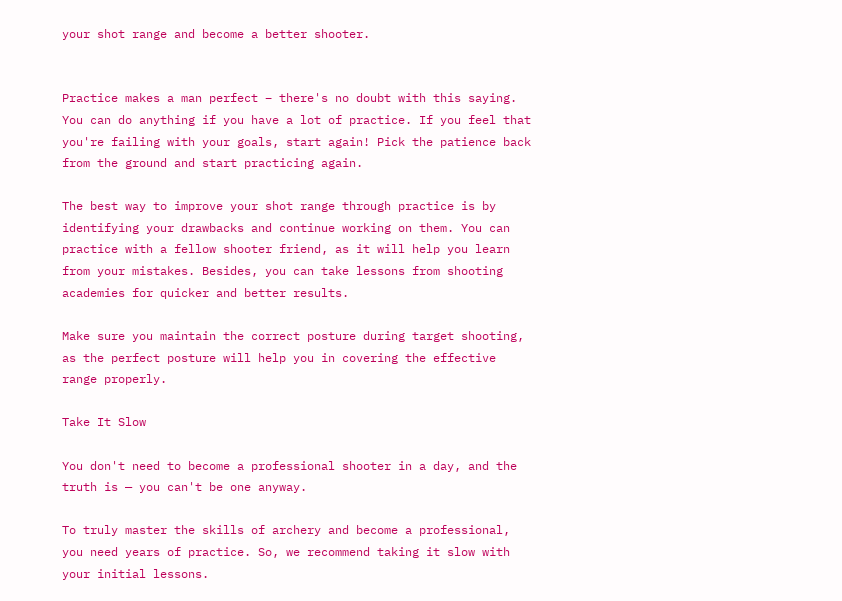your shot range and become a better shooter.


Practice makes a man perfect – there's no doubt with this saying. You can do anything if you have a lot of practice. If you feel that you're failing with your goals, start again! Pick the patience back from the ground and start practicing again.

The best way to improve your shot range through practice is by identifying your drawbacks and continue working on them. You can practice with a fellow shooter friend, as it will help you learn from your mistakes. Besides, you can take lessons from shooting academies for quicker and better results.

Make sure you maintain the correct posture during target shooting, as the perfect posture will help you in covering the effective range properly.

Take It Slow

You don't need to become a professional shooter in a day, and the truth is — you can't be one anyway.

To truly master the skills of archery and become a professional, you need years of practice. So, we recommend taking it slow with your initial lessons.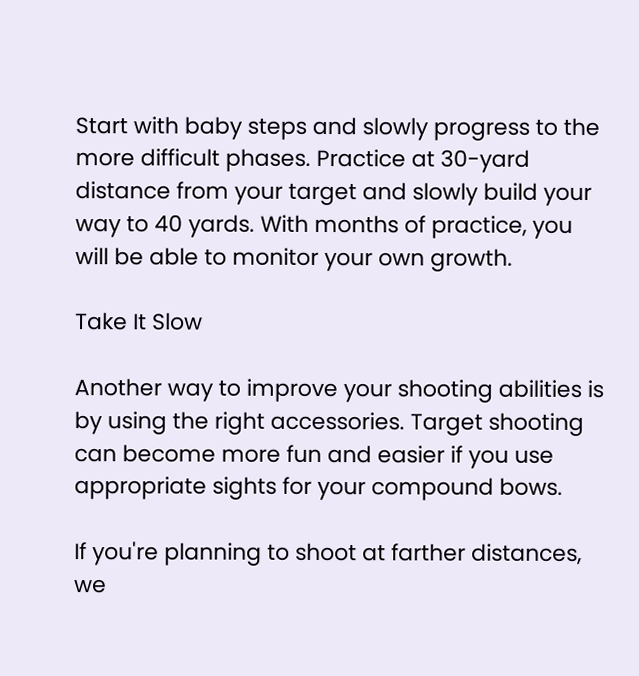Start with baby steps and slowly progress to the more difficult phases. Practice at 30-yard distance from your target and slowly build your way to 40 yards. With months of practice, you will be able to monitor your own growth.

Take It Slow

Another way to improve your shooting abilities is by using the right accessories. Target shooting can become more fun and easier if you use appropriate sights for your compound bows.

If you're planning to shoot at farther distances, we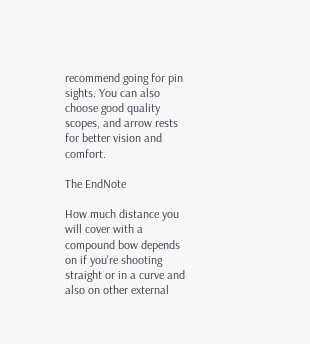recommend going for pin sights. You can also choose good quality scopes, and arrow rests for better vision and comfort.

The EndNote

How much distance you will cover with a compound bow depends on if you're shooting straight or in a curve and also on other external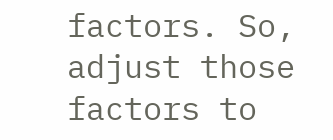factors. So, adjust those factors to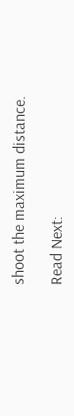shoot the maximum distance.

Read Next: